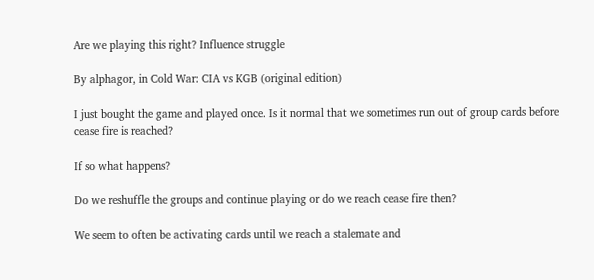Are we playing this right? Influence struggle

By alphagor, in Cold War: CIA vs KGB (original edition)

I just bought the game and played once. Is it normal that we sometimes run out of group cards before cease fire is reached?

If so what happens?

Do we reshuffle the groups and continue playing or do we reach cease fire then?

We seem to often be activating cards until we reach a stalemate and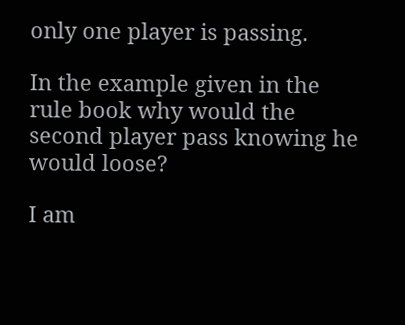only one player is passing.

In the example given in the rule book why would the second player pass knowing he would loose?

I am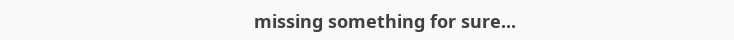missing something for sure...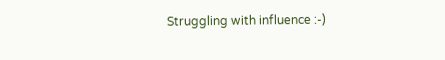Struggling with influence :-)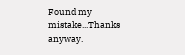Found my mistake...Thanks anyway.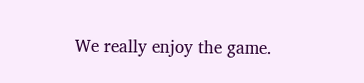We really enjoy the game.